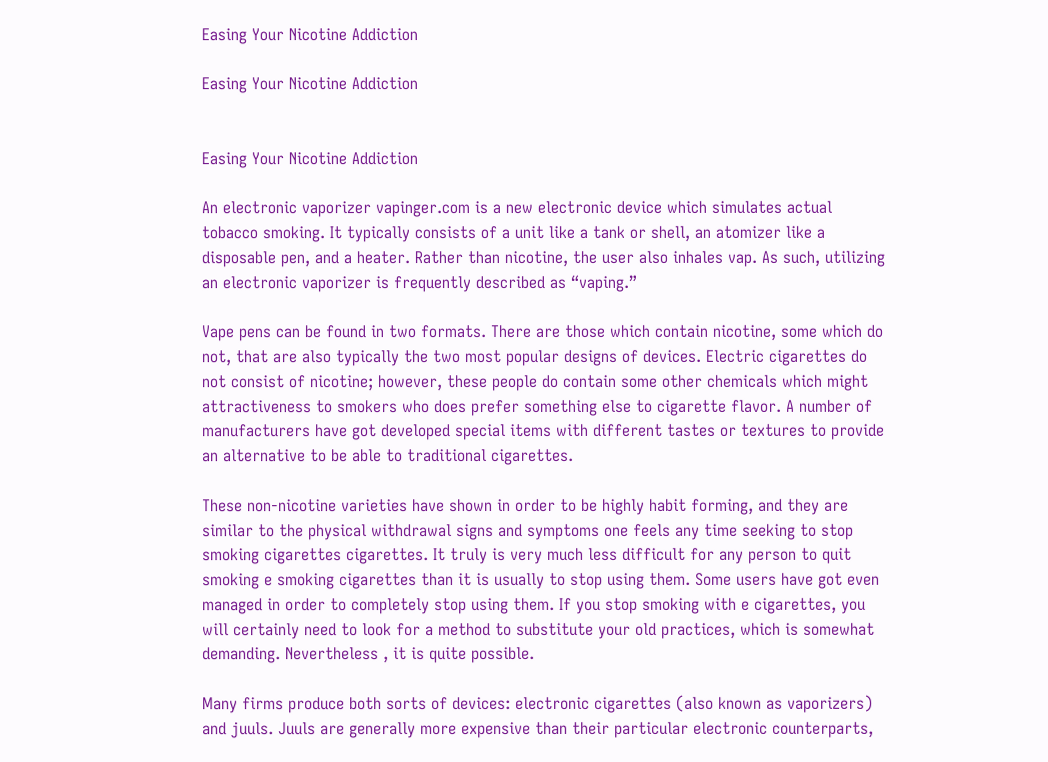Easing Your Nicotine Addiction

Easing Your Nicotine Addiction


Easing Your Nicotine Addiction

An electronic vaporizer vapinger.com is a new electronic device which simulates actual tobacco smoking. It typically consists of a unit like a tank or shell, an atomizer like a disposable pen, and a heater. Rather than nicotine, the user also inhales vap. As such, utilizing an electronic vaporizer is frequently described as “vaping.”

Vape pens can be found in two formats. There are those which contain nicotine, some which do not, that are also typically the two most popular designs of devices. Electric cigarettes do not consist of nicotine; however, these people do contain some other chemicals which might attractiveness to smokers who does prefer something else to cigarette flavor. A number of manufacturers have got developed special items with different tastes or textures to provide an alternative to be able to traditional cigarettes.

These non-nicotine varieties have shown in order to be highly habit forming, and they are similar to the physical withdrawal signs and symptoms one feels any time seeking to stop smoking cigarettes cigarettes. It truly is very much less difficult for any person to quit smoking e smoking cigarettes than it is usually to stop using them. Some users have got even managed in order to completely stop using them. If you stop smoking with e cigarettes, you will certainly need to look for a method to substitute your old practices, which is somewhat demanding. Nevertheless , it is quite possible.

Many firms produce both sorts of devices: electronic cigarettes (also known as vaporizers) and juuls. Juuls are generally more expensive than their particular electronic counterparts,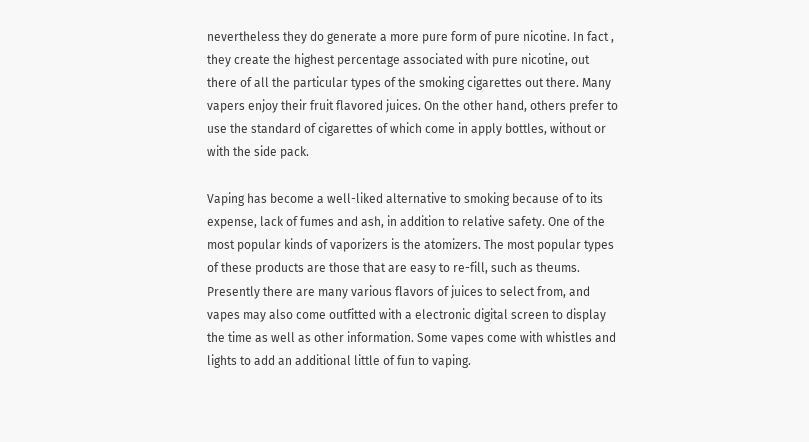nevertheless they do generate a more pure form of pure nicotine. In fact , they create the highest percentage associated with pure nicotine, out there of all the particular types of the smoking cigarettes out there. Many vapers enjoy their fruit flavored juices. On the other hand, others prefer to use the standard of cigarettes of which come in apply bottles, without or with the side pack.

Vaping has become a well-liked alternative to smoking because of to its expense, lack of fumes and ash, in addition to relative safety. One of the most popular kinds of vaporizers is the atomizers. The most popular types of these products are those that are easy to re-fill, such as theums. Presently there are many various flavors of juices to select from, and vapes may also come outfitted with a electronic digital screen to display the time as well as other information. Some vapes come with whistles and lights to add an additional little of fun to vaping.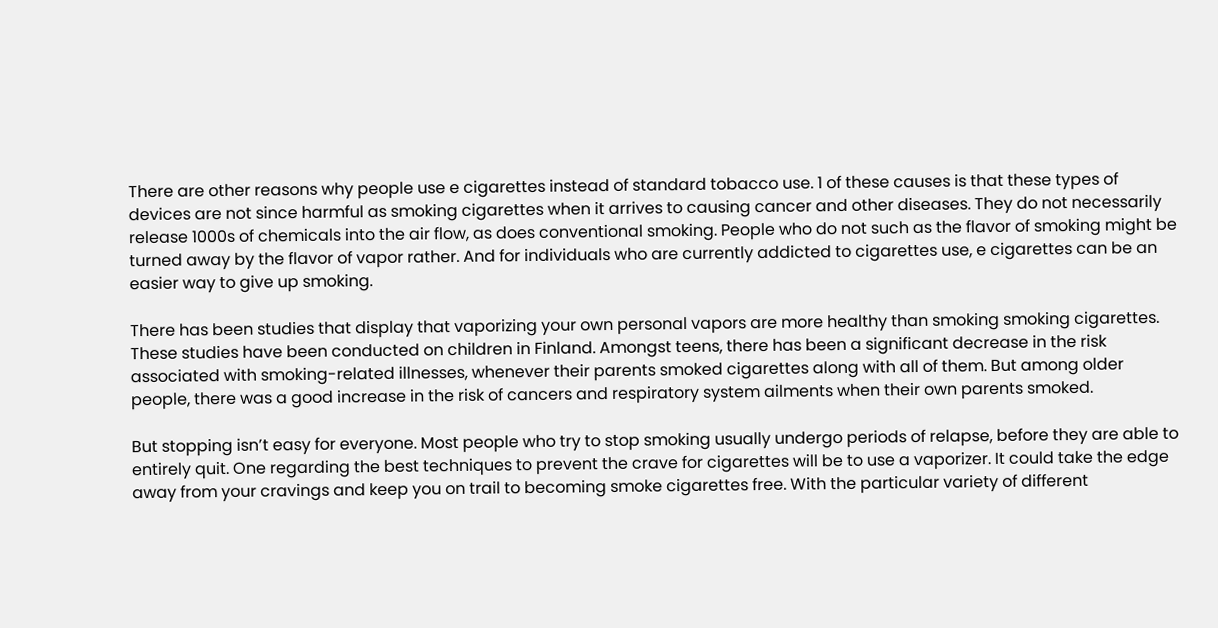There are other reasons why people use e cigarettes instead of standard tobacco use. 1 of these causes is that these types of devices are not since harmful as smoking cigarettes when it arrives to causing cancer and other diseases. They do not necessarily release 1000s of chemicals into the air flow, as does conventional smoking. People who do not such as the flavor of smoking might be turned away by the flavor of vapor rather. And for individuals who are currently addicted to cigarettes use, e cigarettes can be an easier way to give up smoking.

There has been studies that display that vaporizing your own personal vapors are more healthy than smoking smoking cigarettes. These studies have been conducted on children in Finland. Amongst teens, there has been a significant decrease in the risk associated with smoking-related illnesses, whenever their parents smoked cigarettes along with all of them. But among older people, there was a good increase in the risk of cancers and respiratory system ailments when their own parents smoked.

But stopping isn’t easy for everyone. Most people who try to stop smoking usually undergo periods of relapse, before they are able to entirely quit. One regarding the best techniques to prevent the crave for cigarettes will be to use a vaporizer. It could take the edge away from your cravings and keep you on trail to becoming smoke cigarettes free. With the particular variety of different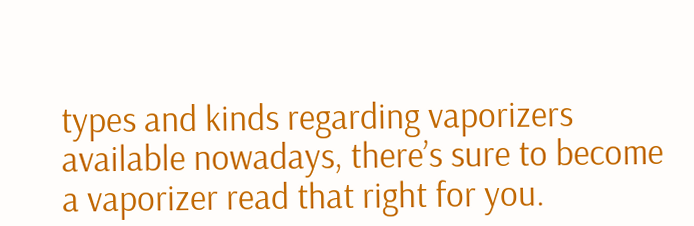types and kinds regarding vaporizers available nowadays, there’s sure to become a vaporizer read that right for you.